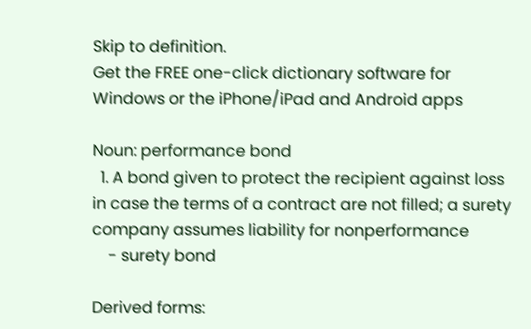Skip to definition.
Get the FREE one-click dictionary software for Windows or the iPhone/iPad and Android apps

Noun: performance bond
  1. A bond given to protect the recipient against loss in case the terms of a contract are not filled; a surety company assumes liability for nonperformance
    - surety bond

Derived forms: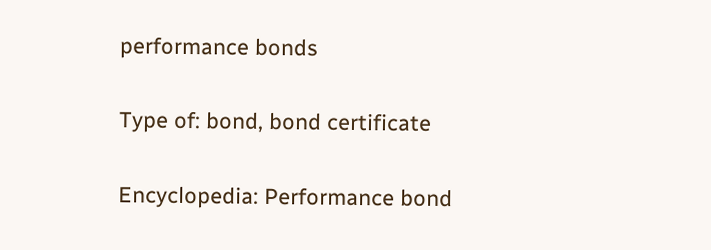performance bonds

Type of: bond, bond certificate

Encyclopedia: Performance bond